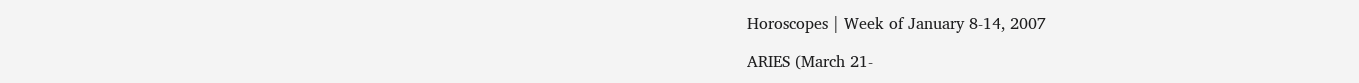Horoscopes | Week of January 8-14, 2007

ARIES (March 21-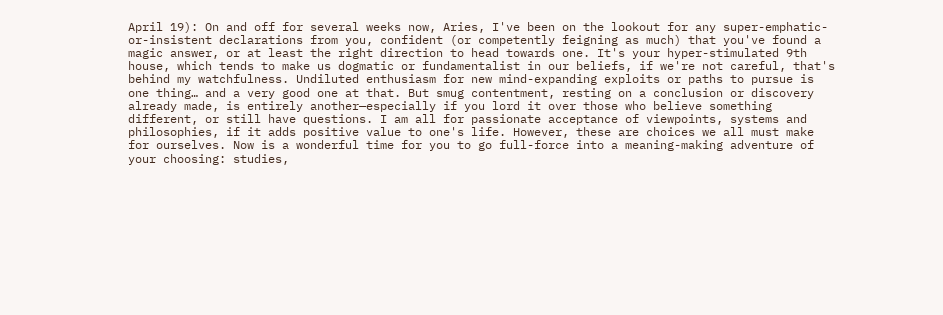April 19): On and off for several weeks now, Aries, I've been on the lookout for any super-emphatic-or-insistent declarations from you, confident (or competently feigning as much) that you've found a magic answer, or at least the right direction to head towards one. It's your hyper-stimulated 9th house, which tends to make us dogmatic or fundamentalist in our beliefs, if we're not careful, that's behind my watchfulness. Undiluted enthusiasm for new mind-expanding exploits or paths to pursue is one thing… and a very good one at that. But smug contentment, resting on a conclusion or discovery already made, is entirely another—especially if you lord it over those who believe something different, or still have questions. I am all for passionate acceptance of viewpoints, systems and philosophies, if it adds positive value to one's life. However, these are choices we all must make for ourselves. Now is a wonderful time for you to go full-force into a meaning-making adventure of your choosing: studies,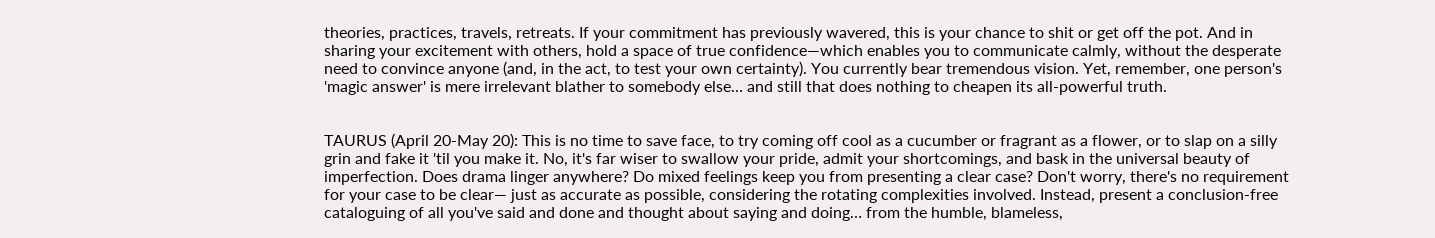theories, practices, travels, retreats. If your commitment has previously wavered, this is your chance to shit or get off the pot. And in sharing your excitement with others, hold a space of true confidence—which enables you to communicate calmly, without the desperate need to convince anyone (and, in the act, to test your own certainty). You currently bear tremendous vision. Yet, remember, one person's 'magic answer' is mere irrelevant blather to somebody else… and still that does nothing to cheapen its all-powerful truth.


TAURUS (April 20-May 20): This is no time to save face, to try coming off cool as a cucumber or fragrant as a flower, or to slap on a silly grin and fake it 'til you make it. No, it's far wiser to swallow your pride, admit your shortcomings, and bask in the universal beauty of imperfection. Does drama linger anywhere? Do mixed feelings keep you from presenting a clear case? Don't worry, there's no requirement for your case to be clear— just as accurate as possible, considering the rotating complexities involved. Instead, present a conclusion-free cataloguing of all you've said and done and thought about saying and doing… from the humble, blameless,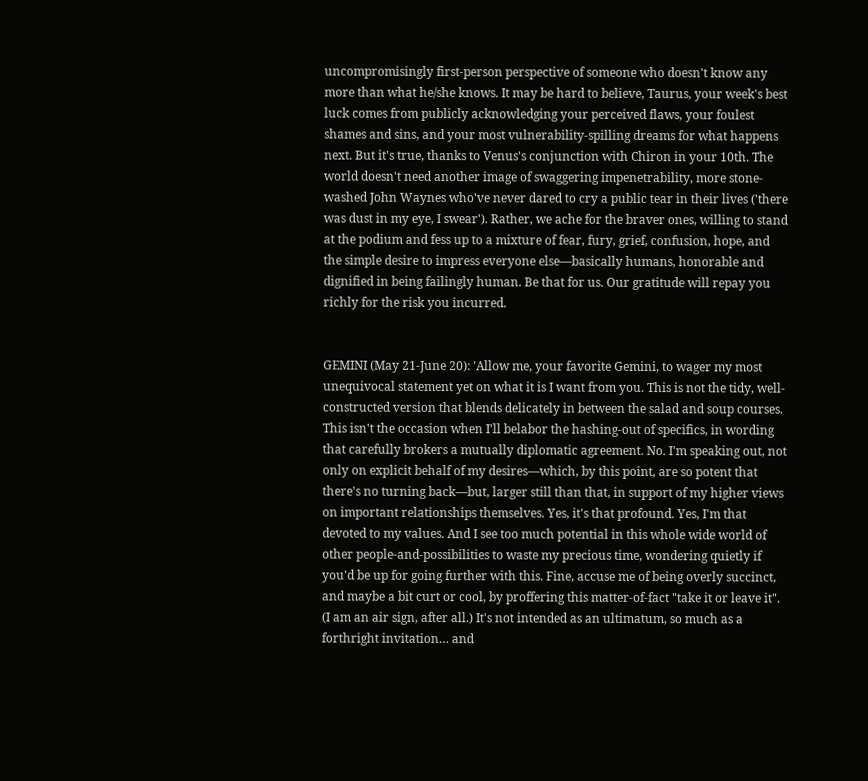uncompromisingly first-person perspective of someone who doesn't know any more than what he/she knows. It may be hard to believe, Taurus, your week's best luck comes from publicly acknowledging your perceived flaws, your foulest shames and sins, and your most vulnerability-spilling dreams for what happens next. But it's true, thanks to Venus's conjunction with Chiron in your 10th. The world doesn't need another image of swaggering impenetrability, more stone-washed John Waynes who've never dared to cry a public tear in their lives ('there was dust in my eye, I swear'). Rather, we ache for the braver ones, willing to stand at the podium and fess up to a mixture of fear, fury, grief, confusion, hope, and the simple desire to impress everyone else—basically humans, honorable and dignified in being failingly human. Be that for us. Our gratitude will repay you richly for the risk you incurred.


GEMINI (May 21-June 20): 'Allow me, your favorite Gemini, to wager my most unequivocal statement yet on what it is I want from you. This is not the tidy, well-constructed version that blends delicately in between the salad and soup courses. This isn't the occasion when I'll belabor the hashing-out of specifics, in wording that carefully brokers a mutually diplomatic agreement. No. I'm speaking out, not only on explicit behalf of my desires—which, by this point, are so potent that there's no turning back—but, larger still than that, in support of my higher views on important relationships themselves. Yes, it's that profound. Yes, I'm that devoted to my values. And I see too much potential in this whole wide world of other people-and-possibilities to waste my precious time, wondering quietly if you'd be up for going further with this. Fine, accuse me of being overly succinct, and maybe a bit curt or cool, by proffering this matter-of-fact "take it or leave it". (I am an air sign, after all.) It's not intended as an ultimatum, so much as a forthright invitation… and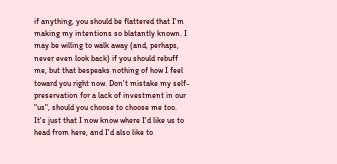if anything, you should be flattered that I'm making my intentions so blatantly known. I may be willing to walk away (and, perhaps, never even look back) if you should rebuff me, but that bespeaks nothing of how I feel toward you right now. Don't mistake my self-preservation for a lack of investment in our "us", should you choose to choose me too. It's just that I now know where I'd like us to head from here, and I'd also like to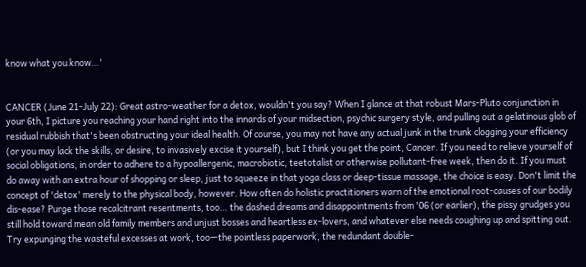know what you know…'


CANCER (June 21-July 22): Great astro-weather for a detox, wouldn't you say? When I glance at that robust Mars-Pluto conjunction in your 6th, I picture you reaching your hand right into the innards of your midsection, psychic surgery style, and pulling out a gelatinous glob of residual rubbish that's been obstructing your ideal health. Of course, you may not have any actual junk in the trunk clogging your efficiency (or you may lack the skills, or desire, to invasively excise it yourself), but I think you get the point, Cancer. If you need to relieve yourself of social obligations, in order to adhere to a hypoallergenic, macrobiotic, teetotalist or otherwise pollutant-free week, then do it. If you must do away with an extra hour of shopping or sleep, just to squeeze in that yoga class or deep-tissue massage, the choice is easy. Don't limit the concept of 'detox' merely to the physical body, however. How often do holistic practitioners warn of the emotional root-causes of our bodily dis-ease? Purge those recalcitrant resentments, too… the dashed dreams and disappointments from '06 (or earlier), the pissy grudges you still hold toward mean old family members and unjust bosses and heartless ex-lovers, and whatever else needs coughing up and spitting out. Try expunging the wasteful excesses at work, too—the pointless paperwork, the redundant double-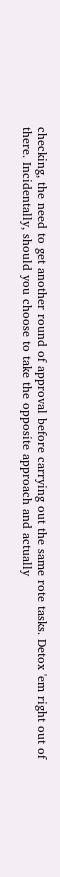checking, the need to get another round of approval before carrying out the same rote tasks. Detox 'em right out of there. Incidentally, should you choose to take the opposite approach and actually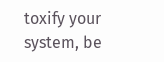toxify your system, be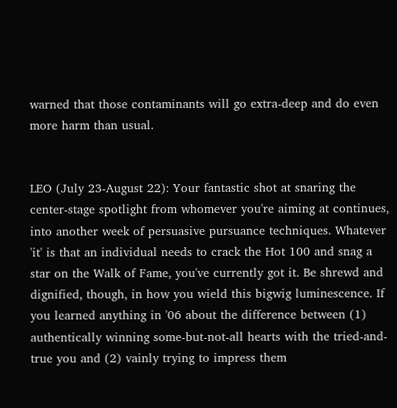warned that those contaminants will go extra-deep and do even more harm than usual.


LEO (July 23-August 22): Your fantastic shot at snaring the center-stage spotlight from whomever you're aiming at continues, into another week of persuasive pursuance techniques. Whatever 'it' is that an individual needs to crack the Hot 100 and snag a star on the Walk of Fame, you've currently got it. Be shrewd and dignified, though, in how you wield this bigwig luminescence. If you learned anything in '06 about the difference between (1) authentically winning some-but-not-all hearts with the tried-and-true you and (2) vainly trying to impress them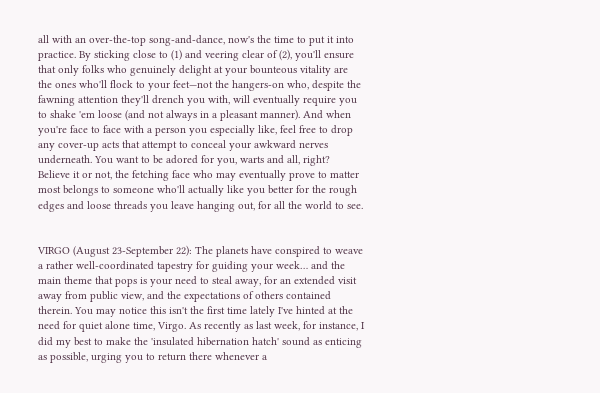all with an over-the-top song-and-dance, now's the time to put it into practice. By sticking close to (1) and veering clear of (2), you'll ensure that only folks who genuinely delight at your bounteous vitality are the ones who'll flock to your feet—not the hangers-on who, despite the fawning attention they'll drench you with, will eventually require you to shake 'em loose (and not always in a pleasant manner). And when you're face to face with a person you especially like, feel free to drop any cover-up acts that attempt to conceal your awkward nerves underneath. You want to be adored for you, warts and all, right? Believe it or not, the fetching face who may eventually prove to matter most belongs to someone who'll actually like you better for the rough edges and loose threads you leave hanging out, for all the world to see.


VIRGO (August 23-September 22): The planets have conspired to weave a rather well-coordinated tapestry for guiding your week… and the main theme that pops is your need to steal away, for an extended visit away from public view, and the expectations of others contained therein. You may notice this isn't the first time lately I've hinted at the need for quiet alone time, Virgo. As recently as last week, for instance, I did my best to make the 'insulated hibernation hatch' sound as enticing as possible, urging you to return there whenever a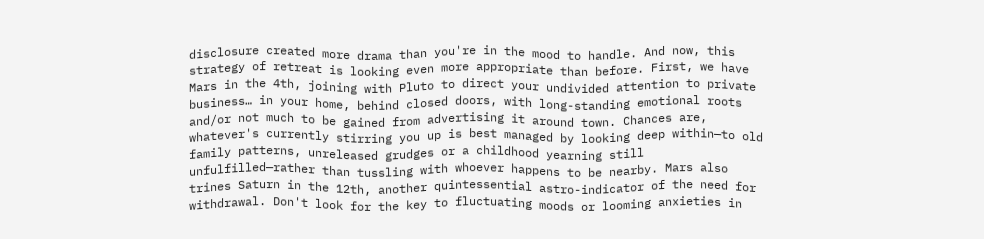disclosure created more drama than you're in the mood to handle. And now, this strategy of retreat is looking even more appropriate than before. First, we have Mars in the 4th, joining with Pluto to direct your undivided attention to private business… in your home, behind closed doors, with long-standing emotional roots and/or not much to be gained from advertising it around town. Chances are, whatever's currently stirring you up is best managed by looking deep within—to old family patterns, unreleased grudges or a childhood yearning still unfulfilled—rather than tussling with whoever happens to be nearby. Mars also trines Saturn in the 12th, another quintessential astro-indicator of the need for withdrawal. Don't look for the key to fluctuating moods or looming anxieties in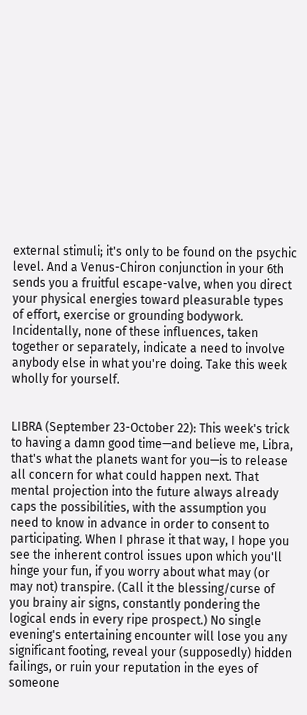external stimuli; it's only to be found on the psychic level. And a Venus-Chiron conjunction in your 6th sends you a fruitful escape-valve, when you direct your physical energies toward pleasurable types of effort, exercise or grounding bodywork. Incidentally, none of these influences, taken together or separately, indicate a need to involve anybody else in what you're doing. Take this week wholly for yourself.


LIBRA (September 23-October 22): This week's trick to having a damn good time—and believe me, Libra, that's what the planets want for you—is to release all concern for what could happen next. That mental projection into the future always already caps the possibilities, with the assumption you need to know in advance in order to consent to participating. When I phrase it that way, I hope you see the inherent control issues upon which you'll hinge your fun, if you worry about what may (or may not) transpire. (Call it the blessing/curse of you brainy air signs, constantly pondering the logical ends in every ripe prospect.) No single evening's entertaining encounter will lose you any significant footing, reveal your (supposedly) hidden failings, or ruin your reputation in the eyes of someone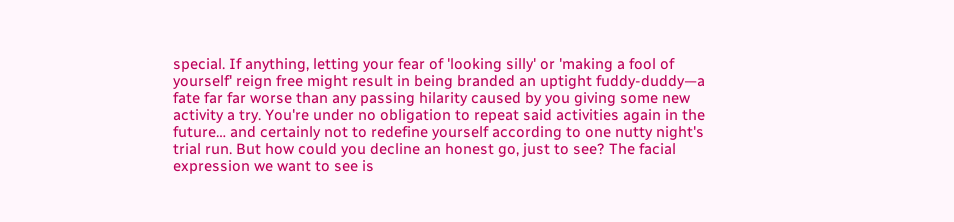special. If anything, letting your fear of 'looking silly' or 'making a fool of yourself' reign free might result in being branded an uptight fuddy-duddy—a fate far far worse than any passing hilarity caused by you giving some new activity a try. You're under no obligation to repeat said activities again in the future… and certainly not to redefine yourself according to one nutty night's trial run. But how could you decline an honest go, just to see? The facial expression we want to see is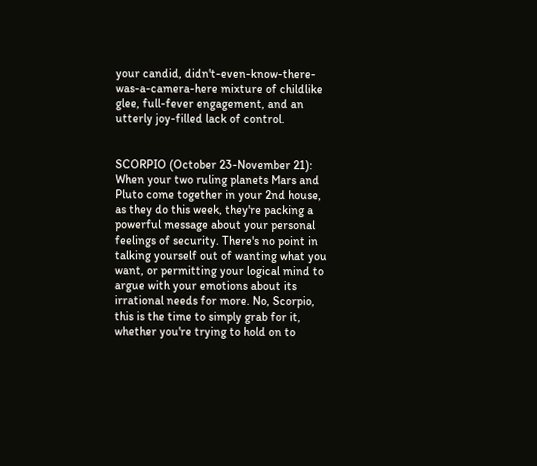your candid, didn't-even-know-there-was-a-camera-here mixture of childlike glee, full-fever engagement, and an utterly joy-filled lack of control.


SCORPIO (October 23-November 21): When your two ruling planets Mars and Pluto come together in your 2nd house, as they do this week, they're packing a powerful message about your personal feelings of security. There's no point in talking yourself out of wanting what you want, or permitting your logical mind to argue with your emotions about its irrational needs for more. No, Scorpio, this is the time to simply grab for it, whether you're trying to hold on to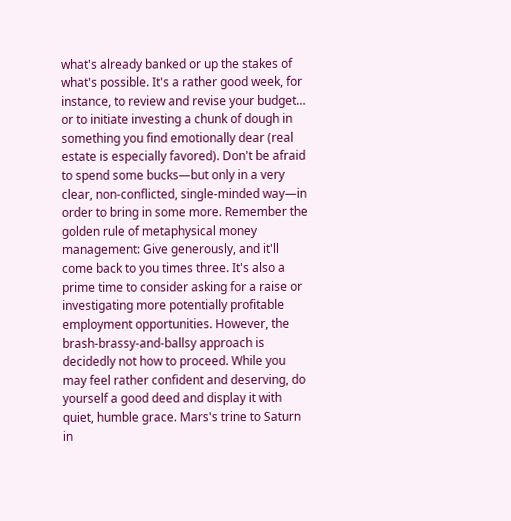what's already banked or up the stakes of what's possible. It's a rather good week, for instance, to review and revise your budget… or to initiate investing a chunk of dough in something you find emotionally dear (real estate is especially favored). Don't be afraid to spend some bucks—but only in a very clear, non-conflicted, single-minded way—in order to bring in some more. Remember the golden rule of metaphysical money management: Give generously, and it'll come back to you times three. It's also a prime time to consider asking for a raise or investigating more potentially profitable employment opportunities. However, the brash-brassy-and-ballsy approach is decidedly not how to proceed. While you may feel rather confident and deserving, do yourself a good deed and display it with quiet, humble grace. Mars's trine to Saturn in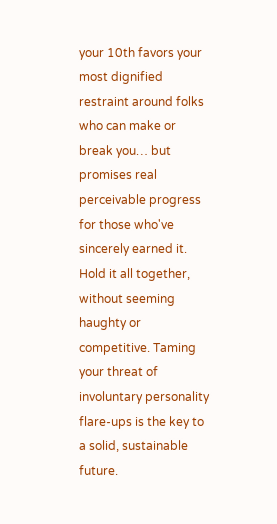your 10th favors your most dignified restraint around folks who can make or break you… but promises real perceivable progress for those who've sincerely earned it. Hold it all together, without seeming haughty or competitive. Taming your threat of involuntary personality flare-ups is the key to a solid, sustainable future.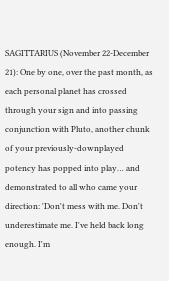SAGITTARIUS (November 22-December 21): One by one, over the past month, as each personal planet has crossed through your sign and into passing conjunction with Pluto, another chunk of your previously-downplayed potency has popped into play… and demonstrated to all who came your direction: 'Don't mess with me. Don't underestimate me. I've held back long enough. I'm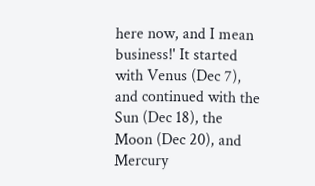here now, and I mean business!' It started with Venus (Dec 7), and continued with the Sun (Dec 18), the Moon (Dec 20), and Mercury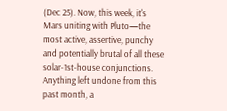(Dec 25). Now, this week, it's Mars uniting with Pluto—the most active, assertive, punchy and potentially brutal of all these solar-1st-house conjunctions. Anything left undone from this past month, a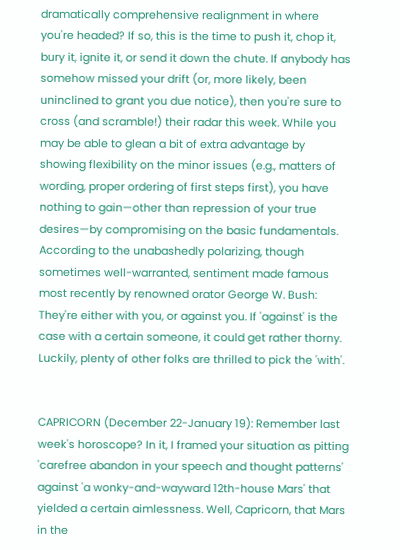dramatically comprehensive realignment in where you're headed? If so, this is the time to push it, chop it, bury it, ignite it, or send it down the chute. If anybody has somehow missed your drift (or, more likely, been uninclined to grant you due notice), then you're sure to cross (and scramble!) their radar this week. While you may be able to glean a bit of extra advantage by showing flexibility on the minor issues (e.g., matters of wording, proper ordering of first steps first), you have nothing to gain—other than repression of your true desires—by compromising on the basic fundamentals. According to the unabashedly polarizing, though sometimes well-warranted, sentiment made famous most recently by renowned orator George W. Bush: They're either with you, or against you. If 'against' is the case with a certain someone, it could get rather thorny. Luckily, plenty of other folks are thrilled to pick the 'with'.


CAPRICORN (December 22-January 19): Remember last week's horoscope? In it, I framed your situation as pitting 'carefree abandon in your speech and thought patterns' against 'a wonky-and-wayward 12th-house Mars' that yielded a certain aimlessness. Well, Capricorn, that Mars in the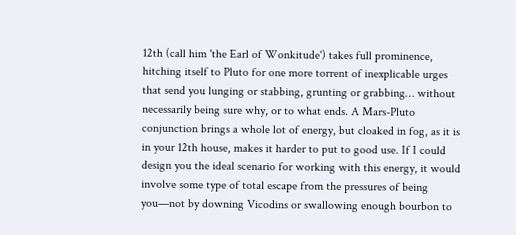12th (call him 'the Earl of Wonkitude') takes full prominence, hitching itself to Pluto for one more torrent of inexplicable urges that send you lunging or stabbing, grunting or grabbing… without necessarily being sure why, or to what ends. A Mars-Pluto conjunction brings a whole lot of energy, but cloaked in fog, as it is in your 12th house, makes it harder to put to good use. If I could design you the ideal scenario for working with this energy, it would involve some type of total escape from the pressures of being you—not by downing Vicodins or swallowing enough bourbon to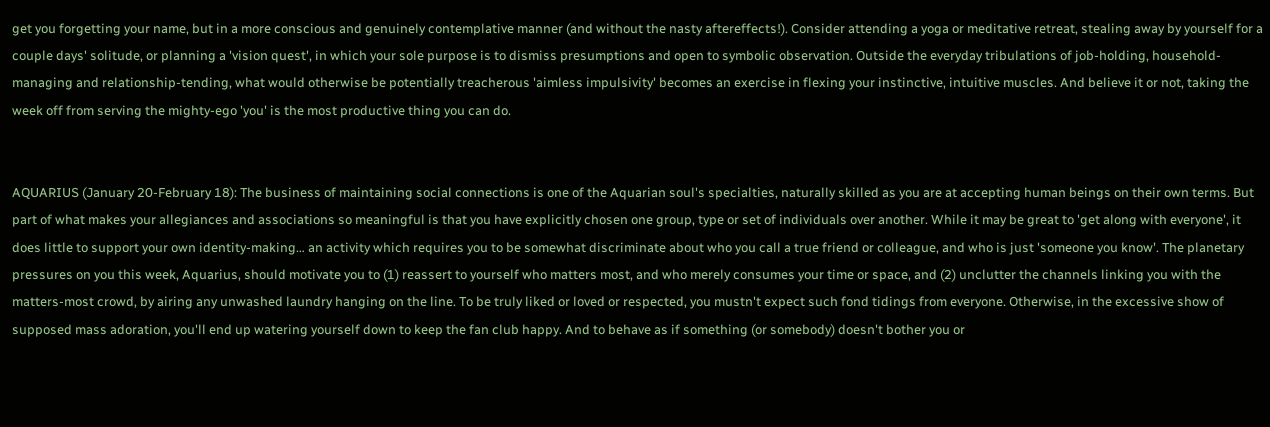get you forgetting your name, but in a more conscious and genuinely contemplative manner (and without the nasty aftereffects!). Consider attending a yoga or meditative retreat, stealing away by yourself for a couple days' solitude, or planning a 'vision quest', in which your sole purpose is to dismiss presumptions and open to symbolic observation. Outside the everyday tribulations of job-holding, household-managing and relationship-tending, what would otherwise be potentially treacherous 'aimless impulsivity' becomes an exercise in flexing your instinctive, intuitive muscles. And believe it or not, taking the week off from serving the mighty-ego 'you' is the most productive thing you can do.


AQUARIUS (January 20-February 18): The business of maintaining social connections is one of the Aquarian soul's specialties, naturally skilled as you are at accepting human beings on their own terms. But part of what makes your allegiances and associations so meaningful is that you have explicitly chosen one group, type or set of individuals over another. While it may be great to 'get along with everyone', it does little to support your own identity-making… an activity which requires you to be somewhat discriminate about who you call a true friend or colleague, and who is just 'someone you know'. The planetary pressures on you this week, Aquarius, should motivate you to (1) reassert to yourself who matters most, and who merely consumes your time or space, and (2) unclutter the channels linking you with the matters-most crowd, by airing any unwashed laundry hanging on the line. To be truly liked or loved or respected, you mustn't expect such fond tidings from everyone. Otherwise, in the excessive show of supposed mass adoration, you'll end up watering yourself down to keep the fan club happy. And to behave as if something (or somebody) doesn't bother you or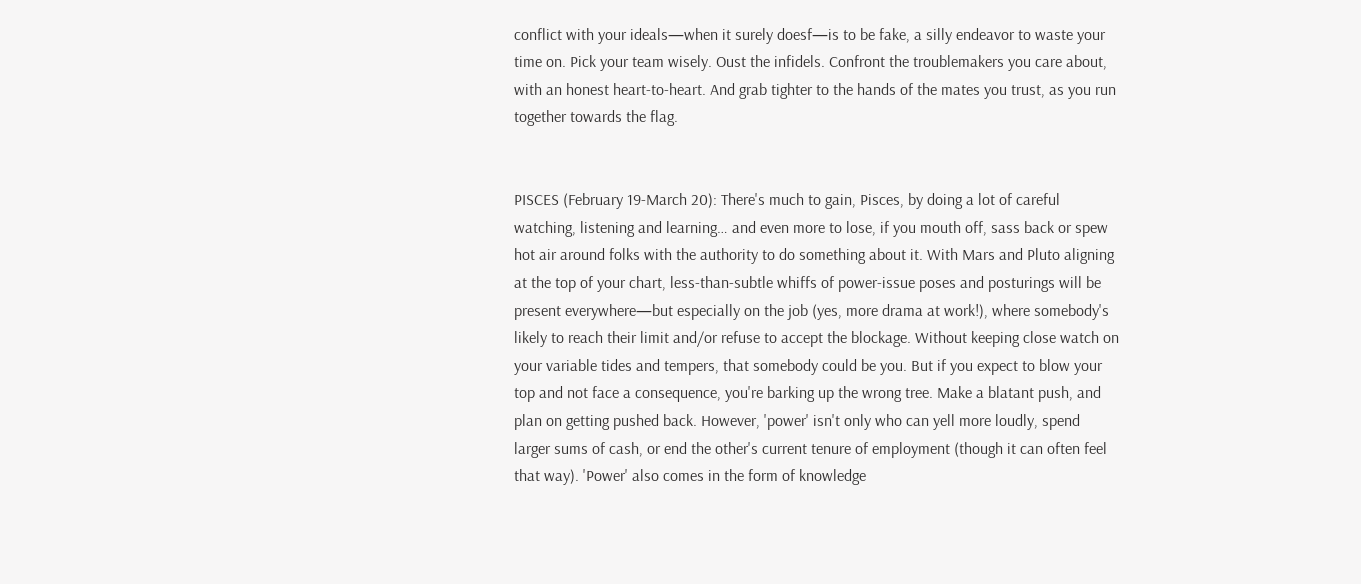conflict with your ideals—when it surely doesf—is to be fake, a silly endeavor to waste your time on. Pick your team wisely. Oust the infidels. Confront the troublemakers you care about, with an honest heart-to-heart. And grab tighter to the hands of the mates you trust, as you run together towards the flag.


PISCES (February 19-March 20): There's much to gain, Pisces, by doing a lot of careful watching, listening and learning… and even more to lose, if you mouth off, sass back or spew hot air around folks with the authority to do something about it. With Mars and Pluto aligning at the top of your chart, less-than-subtle whiffs of power-issue poses and posturings will be present everywhere—but especially on the job (yes, more drama at work!), where somebody's likely to reach their limit and/or refuse to accept the blockage. Without keeping close watch on your variable tides and tempers, that somebody could be you. But if you expect to blow your top and not face a consequence, you're barking up the wrong tree. Make a blatant push, and plan on getting pushed back. However, 'power' isn't only who can yell more loudly, spend larger sums of cash, or end the other's current tenure of employment (though it can often feel that way). 'Power' also comes in the form of knowledge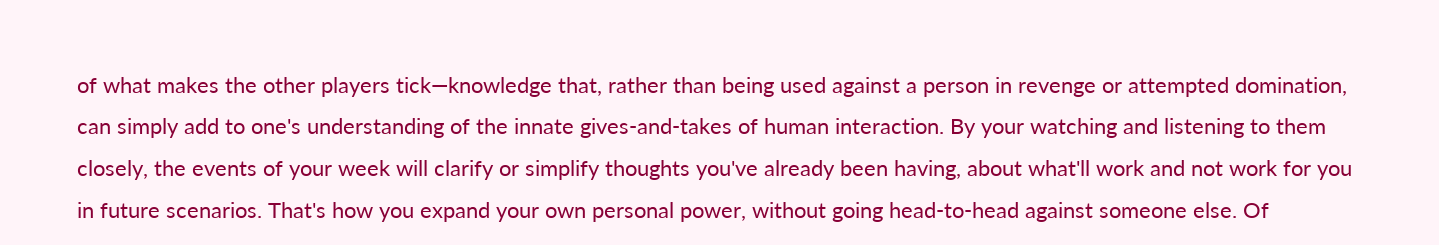of what makes the other players tick—knowledge that, rather than being used against a person in revenge or attempted domination, can simply add to one's understanding of the innate gives-and-takes of human interaction. By your watching and listening to them closely, the events of your week will clarify or simplify thoughts you've already been having, about what'll work and not work for you in future scenarios. That's how you expand your own personal power, without going head-to-head against someone else. Of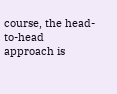course, the head-to-head approach is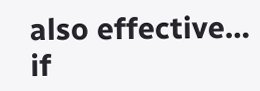also effective… if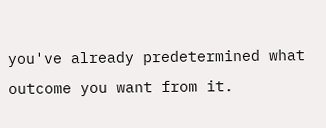you've already predetermined what outcome you want from it.